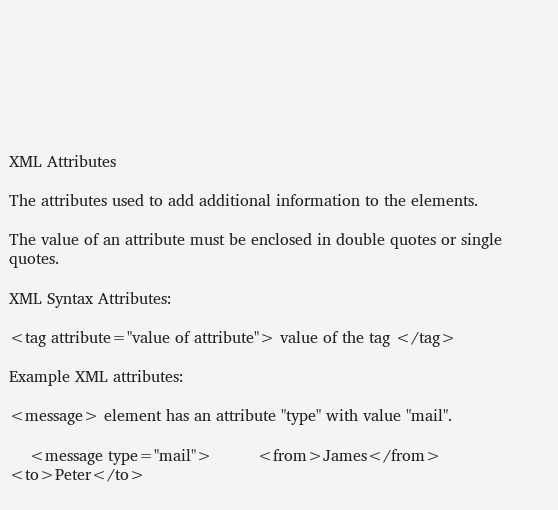XML Attributes

The attributes used to add additional information to the elements.

The value of an attribute must be enclosed in double quotes or single quotes.

XML Syntax Attributes:

<tag attribute="value of attribute"> value of the tag </tag>

Example XML attributes:

<message> element has an attribute "type" with value "mail".

    <message type="mail">         <from>James</from>         <to>Peter</to>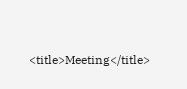<title>Meeting</title>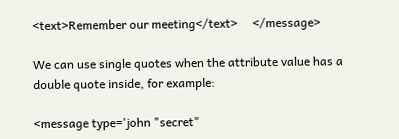<text>Remember our meeting</text>     </message>

We can use single quotes when the attribute value has a double quote inside, for example:

<message type='john "secret"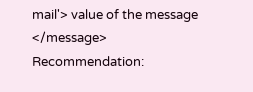mail'> value of the message </message>
Recommendation: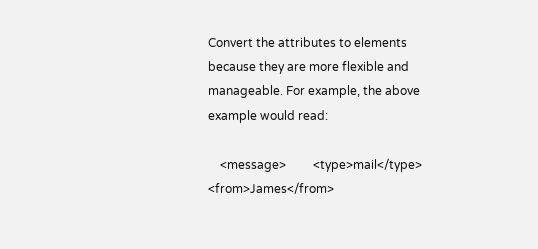Convert the attributes to elements because they are more flexible and manageable. For example, the above example would read:

    <message>         <type>mail</type>         <from>James</from>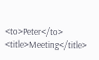<to>Peter</to>         <title>Meeting</title>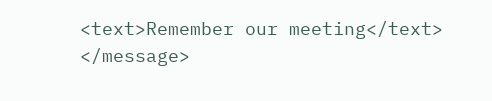<text>Remember our meeting</text>     </message>